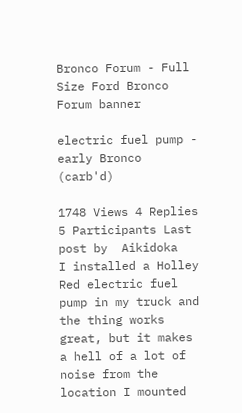Bronco Forum - Full Size Ford Bronco Forum banner

electric fuel pump - early Bronco (carb'd)

1748 Views 4 Replies 5 Participants Last post by  Aikidoka
I installed a Holley Red electric fuel pump in my truck and the thing works great, but it makes a hell of a lot of noise from the location I mounted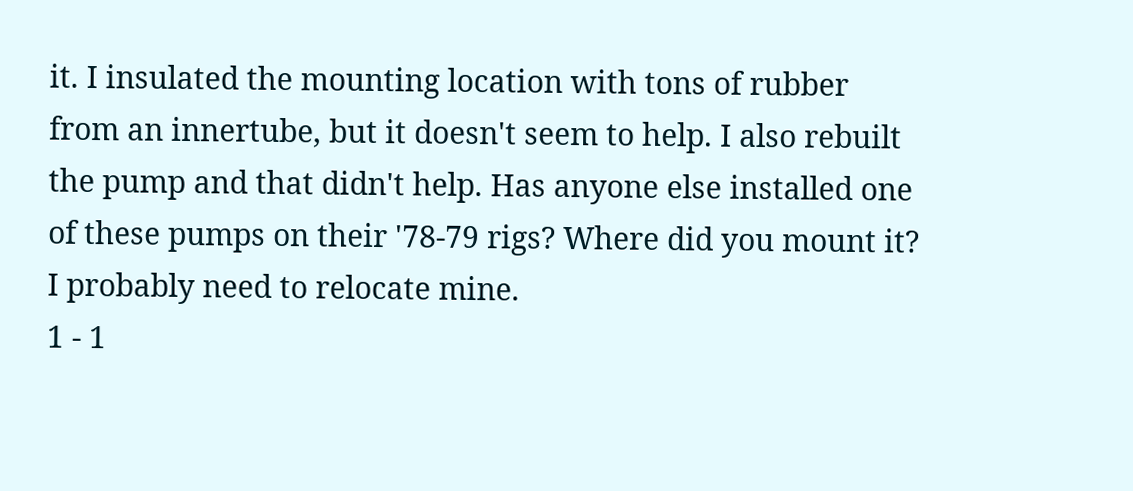it. I insulated the mounting location with tons of rubber from an innertube, but it doesn't seem to help. I also rebuilt the pump and that didn't help. Has anyone else installed one of these pumps on their '78-79 rigs? Where did you mount it? I probably need to relocate mine.
1 - 1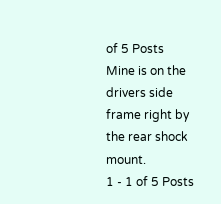of 5 Posts
Mine is on the drivers side frame right by the rear shock mount.
1 - 1 of 5 Posts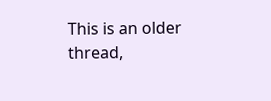This is an older thread,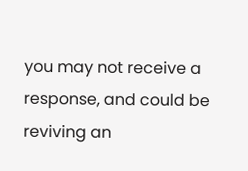you may not receive a response, and could be reviving an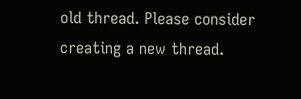old thread. Please consider creating a new thread.